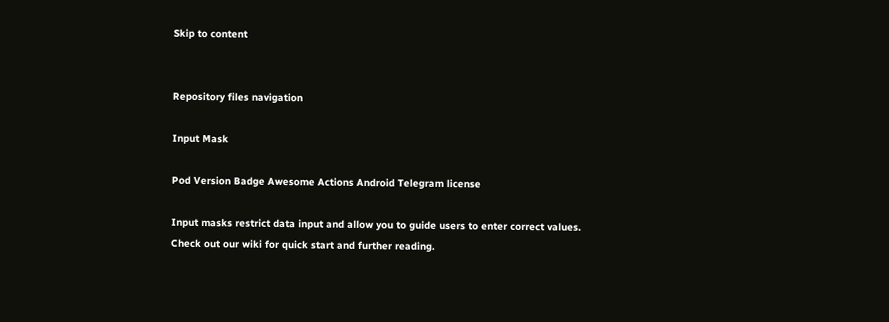Skip to content


Repository files navigation

Input Mask

Pod Version Badge Awesome Actions Android Telegram license

Input masks restrict data input and allow you to guide users to enter correct values.
Check out our wiki for quick start and further reading.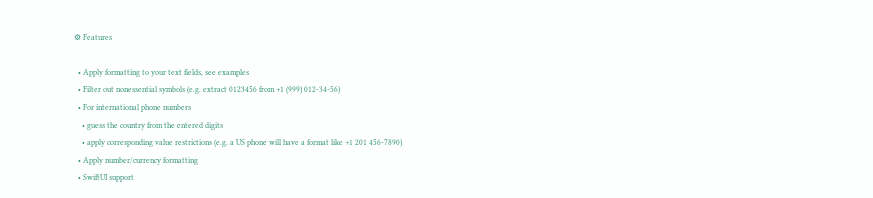⚙ Features

  • Apply formatting to your text fields, see examples
  • Filter out nonessential symbols (e.g. extract 0123456 from +1 (999) 012-34-56)
  • For international phone numbers
    • guess the country from the entered digits
    • apply corresponding value restrictions (e.g. a US phone will have a format like +1 201 456-7890)
  • Apply number/currency formatting
  • SwiftUI support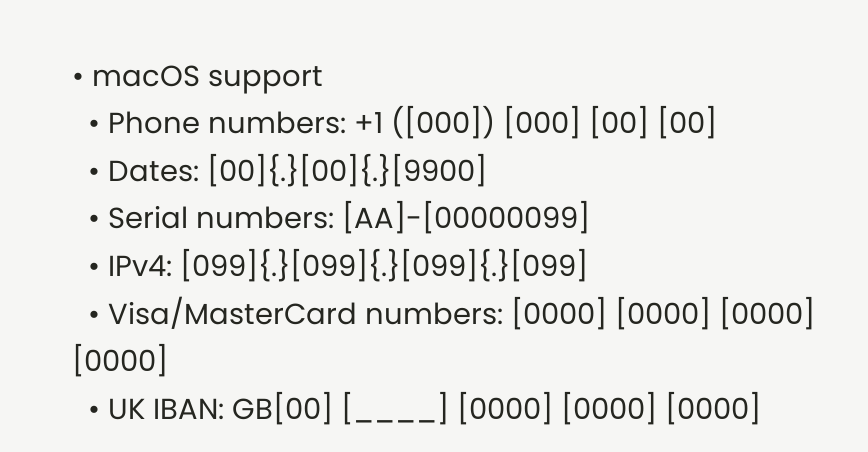• macOS support
  • Phone numbers: +1 ([000]) [000] [00] [00]
  • Dates: [00]{.}[00]{.}[9900]
  • Serial numbers: [AA]-[00000099]
  • IPv4: [099]{.}[099]{.}[099]{.}[099]
  • Visa/MasterCard numbers: [0000] [0000] [0000] [0000]
  • UK IBAN: GB[00] [____] [0000] [0000] [0000]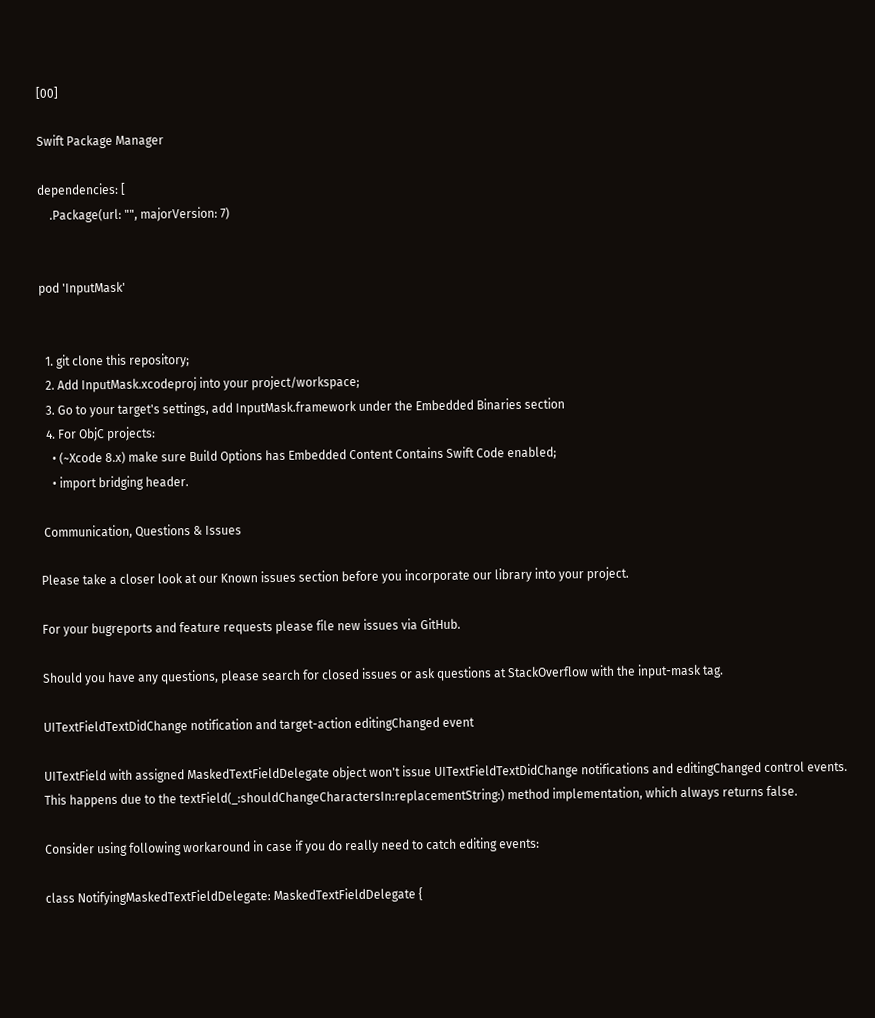[00]

Swift Package Manager

dependencies: [
    .Package(url: "", majorVersion: 7)


pod 'InputMask'


  1. git clone this repository;
  2. Add InputMask.xcodeproj into your project/workspace;
  3. Go to your target's settings, add InputMask.framework under the Embedded Binaries section
  4. For ObjC projects:
    • (~Xcode 8.x) make sure Build Options has Embedded Content Contains Swift Code enabled;
    • import bridging header.

 Communication, Questions & Issues

Please take a closer look at our Known issues section before you incorporate our library into your project.

For your bugreports and feature requests please file new issues via GitHub.

Should you have any questions, please search for closed issues or ask questions at StackOverflow with the input-mask tag.

UITextFieldTextDidChange notification and target-action editingChanged event

UITextField with assigned MaskedTextFieldDelegate object won't issue UITextFieldTextDidChange notifications and editingChanged control events. This happens due to the textField(_:shouldChangeCharactersIn:replacementString:) method implementation, which always returns false.

Consider using following workaround in case if you do really need to catch editing events:

class NotifyingMaskedTextFieldDelegate: MaskedTextFieldDelegate {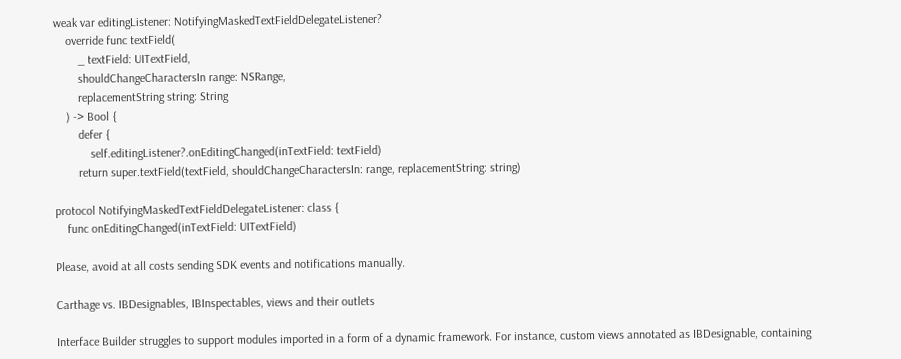weak var editingListener: NotifyingMaskedTextFieldDelegateListener?
    override func textField(
        _ textField: UITextField,
        shouldChangeCharactersIn range: NSRange,
        replacementString string: String
    ) -> Bool {
        defer {
            self.editingListener?.onEditingChanged(inTextField: textField)
        return super.textField(textField, shouldChangeCharactersIn: range, replacementString: string)

protocol NotifyingMaskedTextFieldDelegateListener: class {
    func onEditingChanged(inTextField: UITextField)

Please, avoid at all costs sending SDK events and notifications manually.

Carthage vs. IBDesignables, IBInspectables, views and their outlets

Interface Builder struggles to support modules imported in a form of a dynamic framework. For instance, custom views annotated as IBDesignable, containing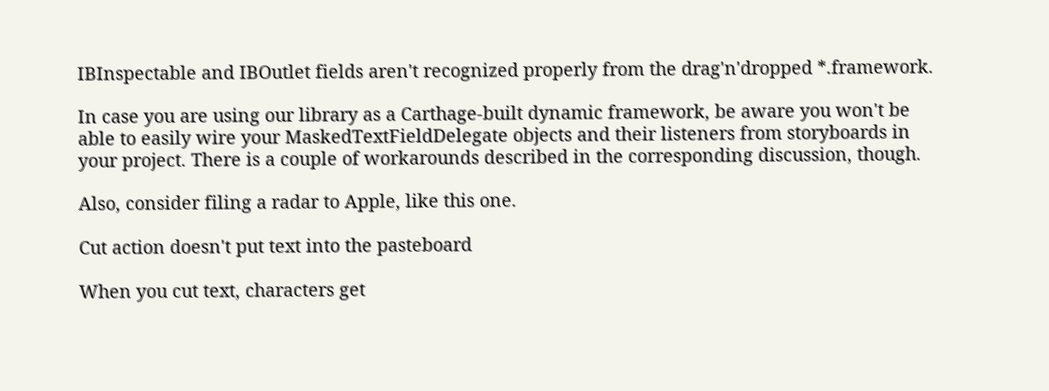IBInspectable and IBOutlet fields aren't recognized properly from the drag'n'dropped *.framework.

In case you are using our library as a Carthage-built dynamic framework, be aware you won't be able to easily wire your MaskedTextFieldDelegate objects and their listeners from storyboards in your project. There is a couple of workarounds described in the corresponding discussion, though.

Also, consider filing a radar to Apple, like this one.

Cut action doesn't put text into the pasteboard

When you cut text, characters get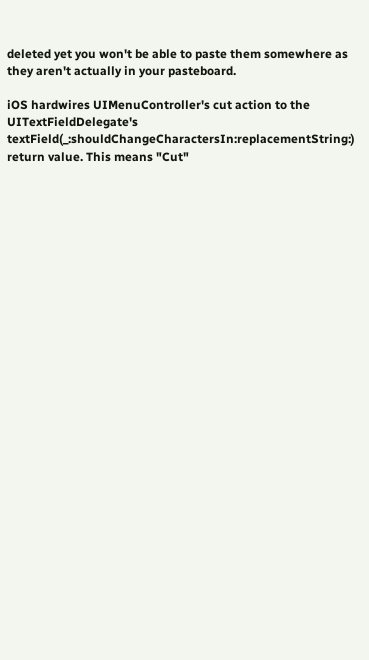deleted yet you won't be able to paste them somewhere as they aren't actually in your pasteboard.

iOS hardwires UIMenuController's cut action to the UITextFieldDelegate's textField(_:shouldChangeCharactersIn:replacementString:) return value. This means "Cut"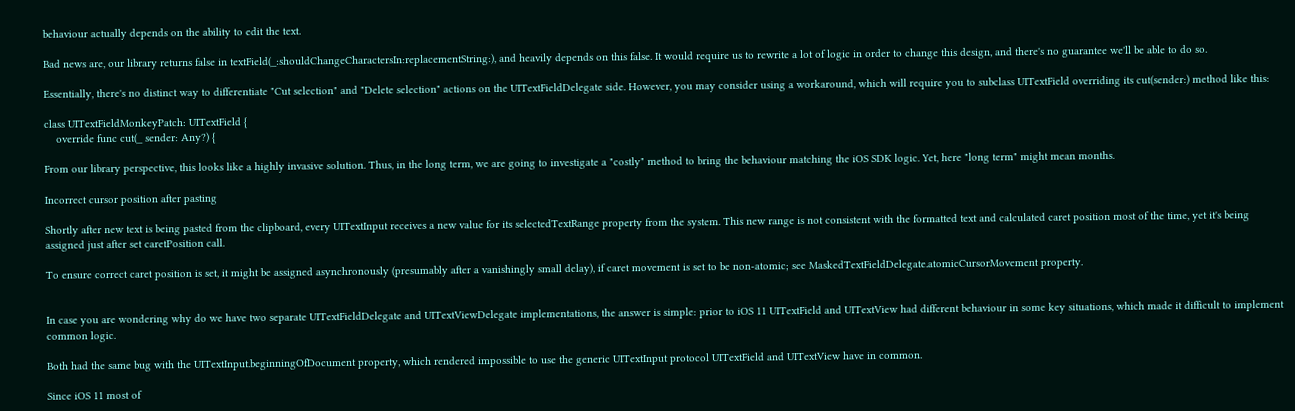behaviour actually depends on the ability to edit the text.

Bad news are, our library returns false in textField(_:shouldChangeCharactersIn:replacementString:), and heavily depends on this false. It would require us to rewrite a lot of logic in order to change this design, and there's no guarantee we'll be able to do so.

Essentially, there's no distinct way to differentiate "Cut selection" and "Delete selection" actions on the UITextFieldDelegate side. However, you may consider using a workaround, which will require you to subclass UITextField overriding its cut(sender:) method like this:

class UITextFieldMonkeyPatch: UITextField {
    override func cut(_ sender: Any?) {

From our library perspective, this looks like a highly invasive solution. Thus, in the long term, we are going to investigate a "costly" method to bring the behaviour matching the iOS SDK logic. Yet, here "long term" might mean months.

Incorrect cursor position after pasting

Shortly after new text is being pasted from the clipboard, every UITextInput receives a new value for its selectedTextRange property from the system. This new range is not consistent with the formatted text and calculated caret position most of the time, yet it's being assigned just after set caretPosition call.

To ensure correct caret position is set, it might be assigned asynchronously (presumably after a vanishingly small delay), if caret movement is set to be non-atomic; see MaskedTextFieldDelegate.atomicCursorMovement property.


In case you are wondering why do we have two separate UITextFieldDelegate and UITextViewDelegate implementations, the answer is simple: prior to iOS 11 UITextField and UITextView had different behaviour in some key situations, which made it difficult to implement common logic.

Both had the same bug with the UITextInput.beginningOfDocument property, which rendered impossible to use the generic UITextInput protocol UITextField and UITextView have in common.

Since iOS 11 most of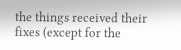the things received their fixes (except for the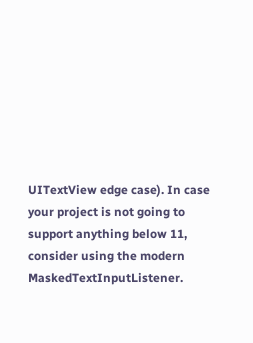UITextView edge case). In case your project is not going to support anything below 11, consider using the modern MaskedTextInputListener.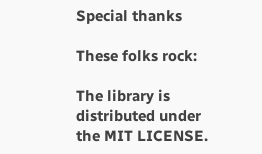Special thanks

These folks rock:

The library is distributed under the MIT LICENSE.